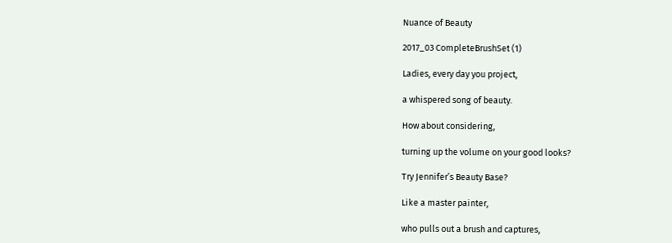Nuance of Beauty

2017_03 CompleteBrushSet (1)

Ladies, every day you project,

a whispered song of beauty.

How about considering,

turning up the volume on your good looks?

Try Jennifer’s Beauty Base?

Like a master painter,

who pulls out a brush and captures,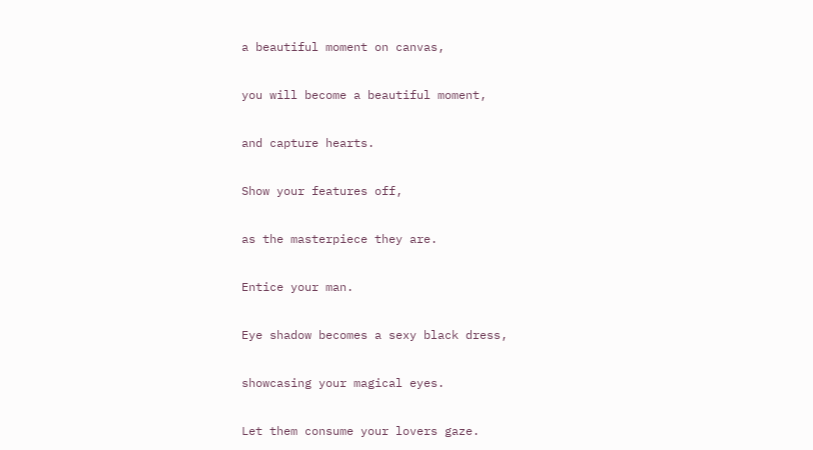a beautiful moment on canvas,

you will become a beautiful moment,

and capture hearts.

Show your features off,

as the masterpiece they are.

Entice your man.

Eye shadow becomes a sexy black dress,

showcasing your magical eyes.

Let them consume your lovers gaze.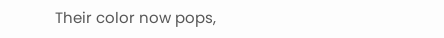Their color now pops,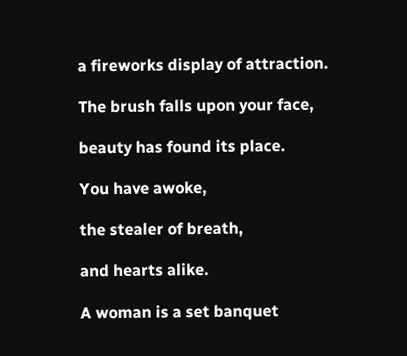a fireworks display of attraction.

The brush falls upon your face,

beauty has found its place.

You have awoke,

the stealer of breath,

and hearts alike.

A woman is a set banquet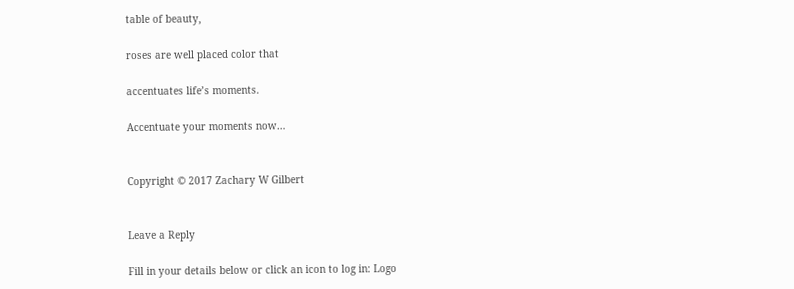table of beauty,

roses are well placed color that

accentuates life’s moments.

Accentuate your moments now…


Copyright © 2017 Zachary W Gilbert


Leave a Reply

Fill in your details below or click an icon to log in: Logo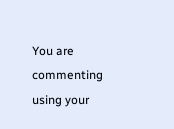You are commenting using your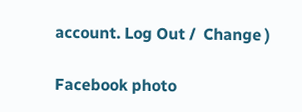account. Log Out /  Change )

Facebook photo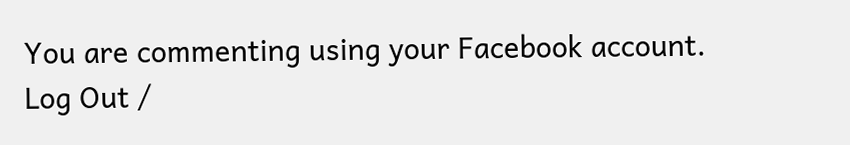You are commenting using your Facebook account. Log Out /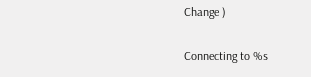Change )

Connecting to %s